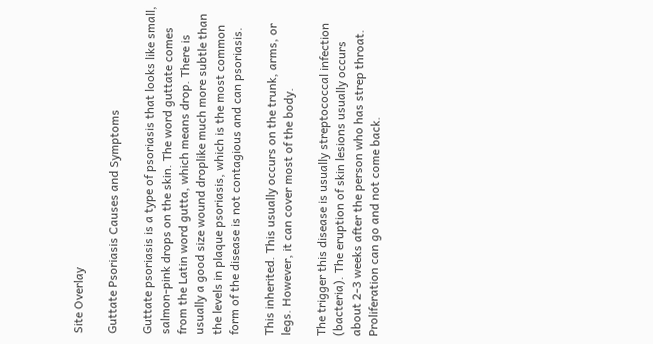Site Overlay

Guttate Psoriasis Causes and Symptoms

Guttate psoriasis is a type of psoriasis that looks like small, salmon-pink drops on the skin. The word guttate comes from the Latin word gutta, which means drop. There is usually a good size wound droplike much more subtle than the levels in plaque psoriasis, which is the most common form of the disease is not contagious and can psoriasis.

This inherited. This usually occurs on the trunk, arms, or legs. However, it can cover most of the body.

The trigger this disease is usually streptococcal infection (bacteria). The eruption of skin lesions usually occurs about 2-3 weeks after the person who has strep throat. Proliferation can go and not come back.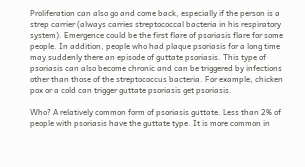Proliferation can also go and come back, especially if the person is a strep carrier (always carries streptococcal bacteria in his respiratory system). Emergence could be the first flare of psoriasis flare for some people. In addition, people who had plaque psoriasis for a long time may suddenly there an episode of guttate psoriasis. This type of psoriasis can also become chronic and can be triggered by infections other than those of the streptococcus bacteria. For example, chicken pox or a cold can trigger guttate psoriasis get psoriasis.

Who? A relatively common form of psoriasis guttate. Less than 2% of people with psoriasis have the guttate type. It is more common in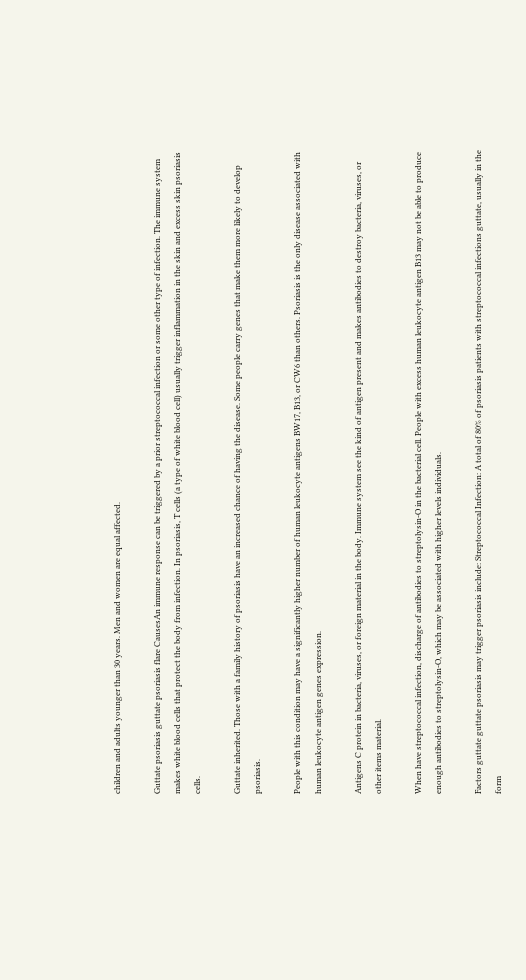children and adults younger than 30 years. Men and women are equal affected.

Guttate psoriasis guttate psoriasis flare CausesAn immune response can be triggered by a prior streptococcal infection or some other type of infection. The immune system makes white blood cells that protect the body from infection. In psoriasis, T cells (a type of white blood cell) usually trigger inflammation in the skin and excess skin psoriasis cells.

Guttate inherited. Those with a family history of psoriasis have an increased chance of having the disease. Some people carry genes that make them more likely to develop psoriasis.

People with this condition may have a significantly higher number of human leukocyte antigens BW17, B13, or CW6 than others. Psoriasis is the only disease associated with human leukocyte antigen genes expression.

Antigens C protein in bacteria, viruses, or foreign material in the body. Immune system see the kind of antigen present and makes antibodies to destroy bacteria, viruses, or other items material.

When have streptococcal infection, discharge of antibodies to streptolysin-O in the bacterial cell. People with excess human leukocyte antigen B13 may not be able to produce enough antibodies to streptolysin-O, which may be associated with higher levels individuals.

Factors guttate guttate psoriasis may trigger psoriasis include: Streptococcal Infection: A total of 80% of psoriasis patients with streptococcal infections guttate, usually in the form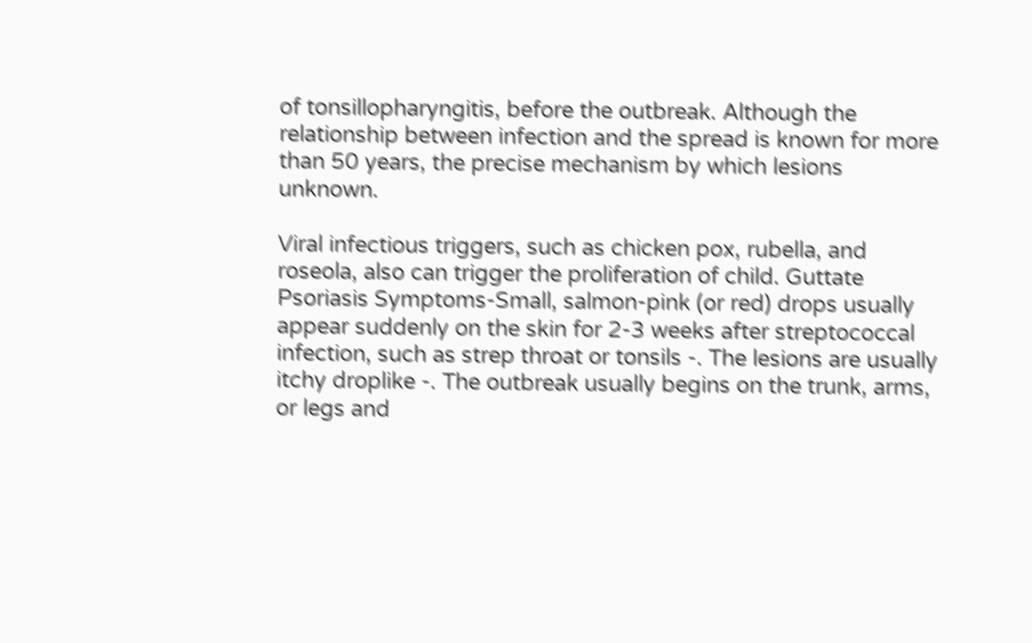of tonsillopharyngitis, before the outbreak. Although the relationship between infection and the spread is known for more than 50 years, the precise mechanism by which lesions unknown.

Viral infectious triggers, such as chicken pox, rubella, and roseola, also can trigger the proliferation of child. Guttate Psoriasis Symptoms-Small, salmon-pink (or red) drops usually appear suddenly on the skin for 2-3 weeks after streptococcal infection, such as strep throat or tonsils -. The lesions are usually itchy droplike -. The outbreak usually begins on the trunk, arms, or legs and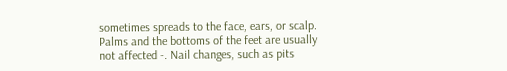sometimes spreads to the face, ears, or scalp. Palms and the bottoms of the feet are usually not affected -. Nail changes, such as pits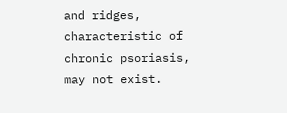and ridges, characteristic of chronic psoriasis, may not exist.